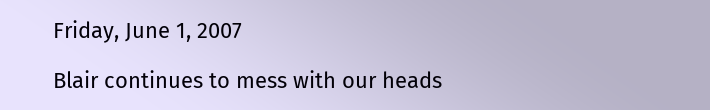Friday, June 1, 2007

Blair continues to mess with our heads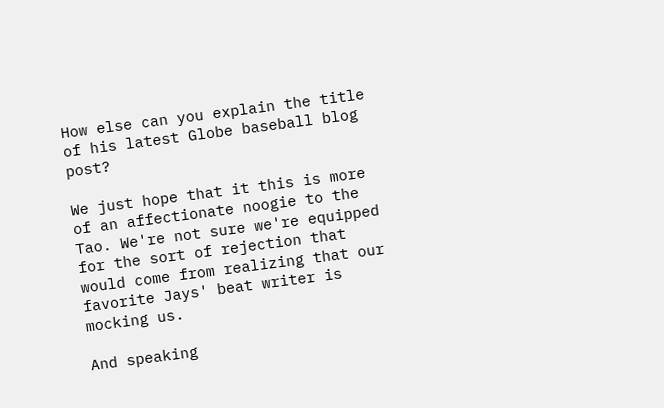How else can you explain the title of his latest Globe baseball blog post?

We just hope that it this is more of an affectionate noogie to the Tao. We're not sure we're equipped for the sort of rejection that would come from realizing that our favorite Jays' beat writer is mocking us.

And speaking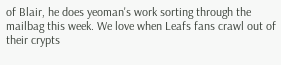of Blair, he does yeoman's work sorting through the mailbag this week. We love when Leafs fans crawl out of their crypts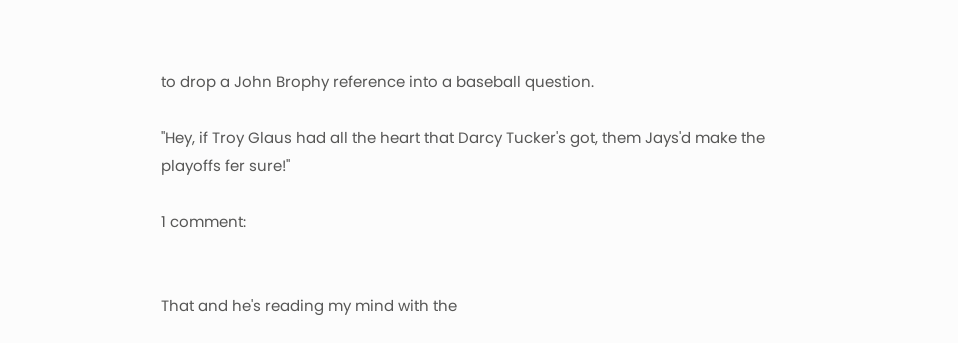to drop a John Brophy reference into a baseball question.

"Hey, if Troy Glaus had all the heart that Darcy Tucker's got, them Jays'd make the playoffs fer sure!"

1 comment:


That and he's reading my mind with the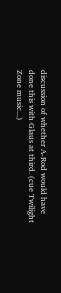discussion of whether A-Rod would have done this with Glaus at third. (cue Twilight Zone music...)